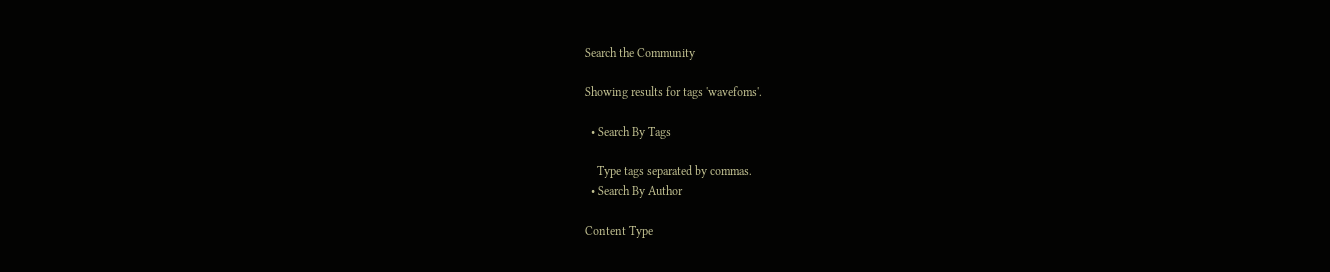Search the Community

Showing results for tags 'wavefoms'.

  • Search By Tags

    Type tags separated by commas.
  • Search By Author

Content Type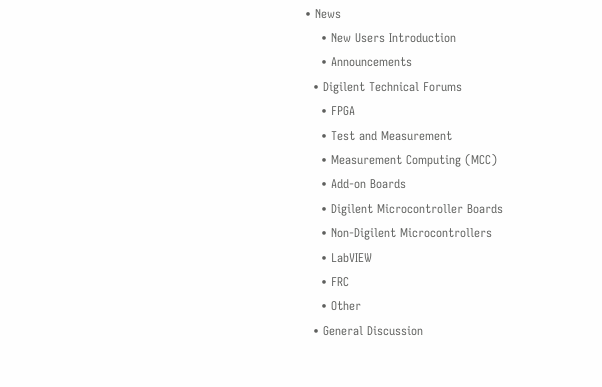• News
    • New Users Introduction
    • Announcements
  • Digilent Technical Forums
    • FPGA
    • Test and Measurement
    • Measurement Computing (MCC)
    • Add-on Boards
    • Digilent Microcontroller Boards
    • Non-Digilent Microcontrollers
    • LabVIEW
    • FRC
    • Other
  • General Discussion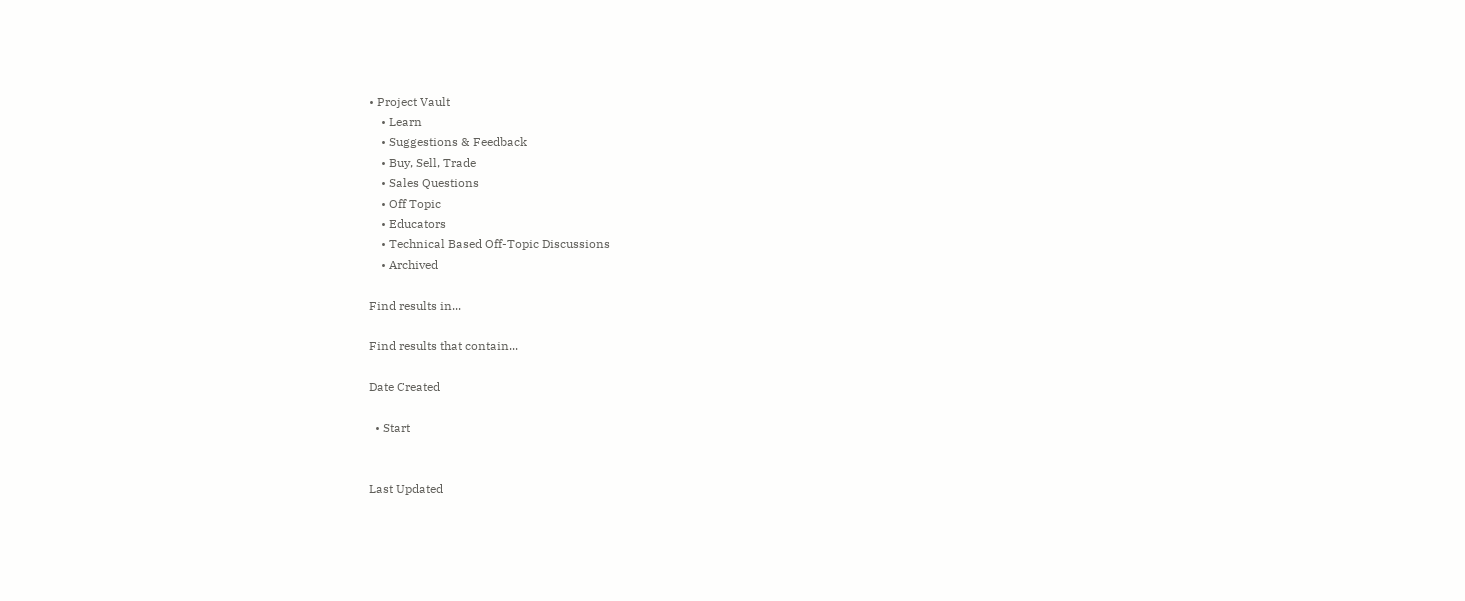• Project Vault
    • Learn
    • Suggestions & Feedback
    • Buy, Sell, Trade
    • Sales Questions
    • Off Topic
    • Educators
    • Technical Based Off-Topic Discussions
    • Archived

Find results in...

Find results that contain...

Date Created

  • Start


Last Updated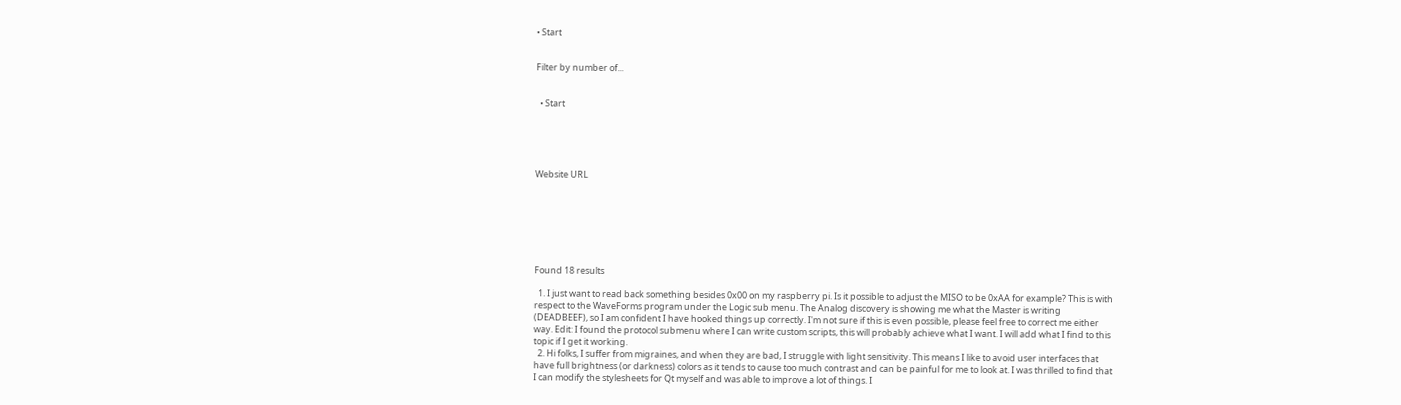• Start


Filter by number of...


  • Start





Website URL







Found 18 results

  1. I just want to read back something besides 0x00 on my raspberry pi. Is it possible to adjust the MISO to be 0xAA for example? This is with respect to the WaveForms program under the Logic sub menu. The Analog discovery is showing me what the Master is writing (DEADBEEF), so I am confident I have hooked things up correctly. I'm not sure if this is even possible, please feel free to correct me either way. Edit: I found the protocol submenu where I can write custom scripts, this will probably achieve what I want. I will add what I find to this topic if I get it working.
  2. Hi folks, I suffer from migraines, and when they are bad, I struggle with light sensitivity. This means I like to avoid user interfaces that have full brightness (or darkness) colors as it tends to cause too much contrast and can be painful for me to look at. I was thrilled to find that I can modify the stylesheets for Qt myself and was able to improve a lot of things. I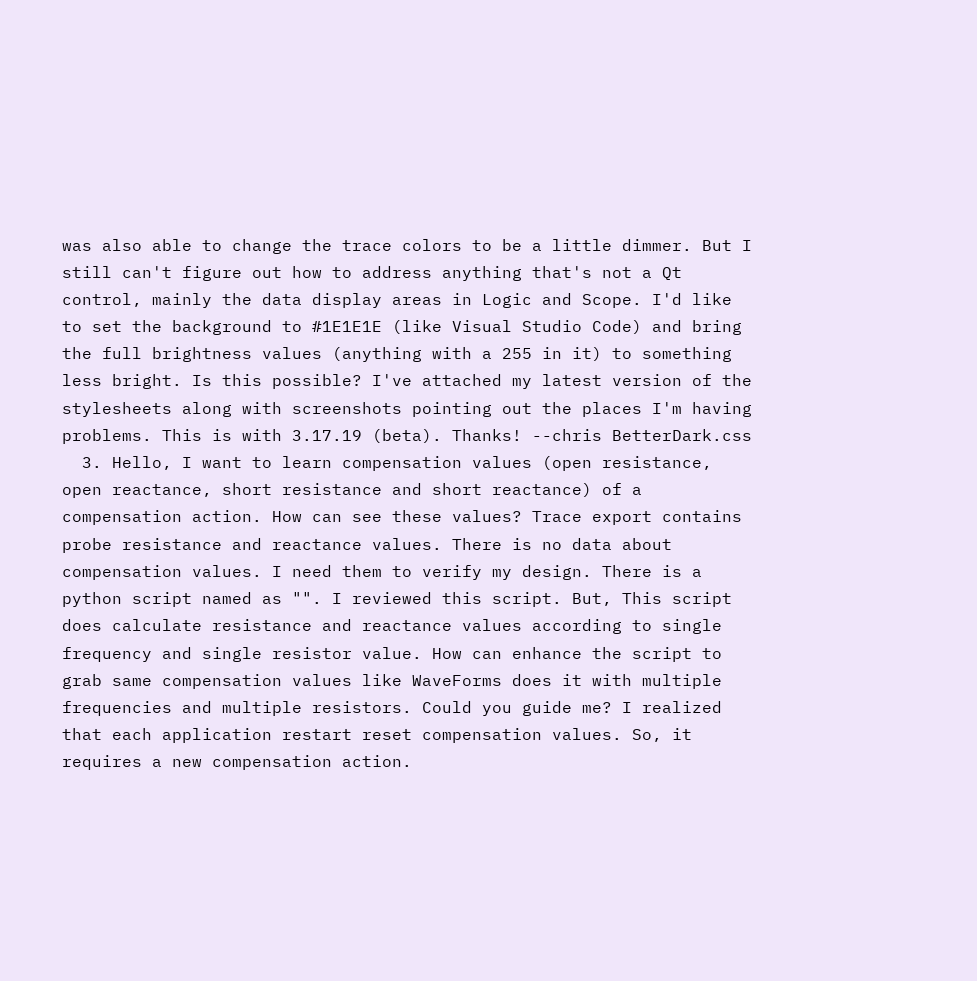was also able to change the trace colors to be a little dimmer. But I still can't figure out how to address anything that's not a Qt control, mainly the data display areas in Logic and Scope. I'd like to set the background to #1E1E1E (like Visual Studio Code) and bring the full brightness values (anything with a 255 in it) to something less bright. Is this possible? I've attached my latest version of the stylesheets along with screenshots pointing out the places I'm having problems. This is with 3.17.19 (beta). Thanks! --chris BetterDark.css
  3. Hello, I want to learn compensation values (open resistance, open reactance, short resistance and short reactance) of a compensation action. How can see these values? Trace export contains probe resistance and reactance values. There is no data about compensation values. I need them to verify my design. There is a python script named as "". I reviewed this script. But, This script does calculate resistance and reactance values according to single frequency and single resistor value. How can enhance the script to grab same compensation values like WaveForms does it with multiple frequencies and multiple resistors. Could you guide me? I realized that each application restart reset compensation values. So, it requires a new compensation action.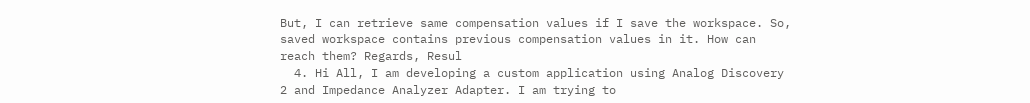But, I can retrieve same compensation values if I save the workspace. So, saved workspace contains previous compensation values in it. How can reach them? Regards, Resul
  4. Hi All, I am developing a custom application using Analog Discovery 2 and Impedance Analyzer Adapter. I am trying to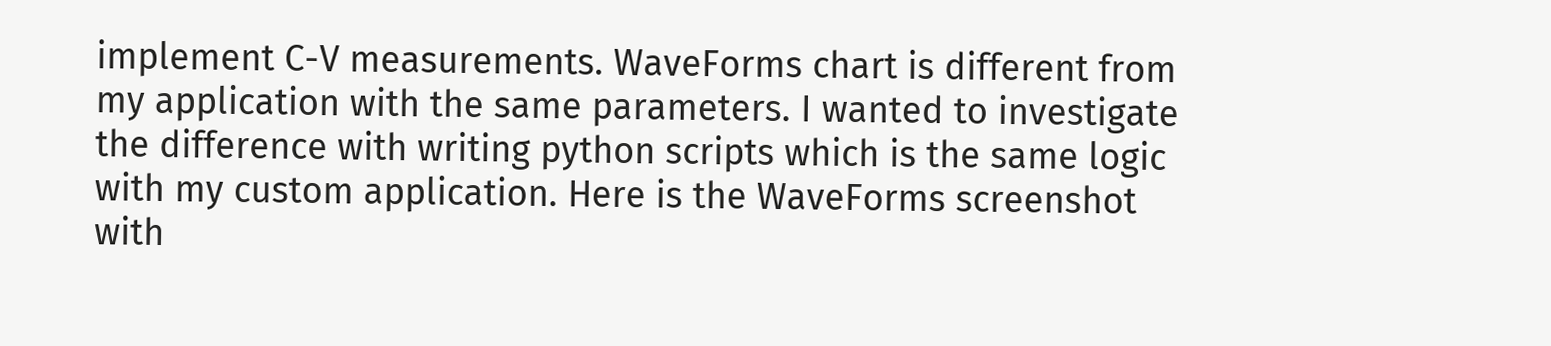implement C-V measurements. WaveForms chart is different from my application with the same parameters. I wanted to investigate the difference with writing python scripts which is the same logic with my custom application. Here is the WaveForms screenshot with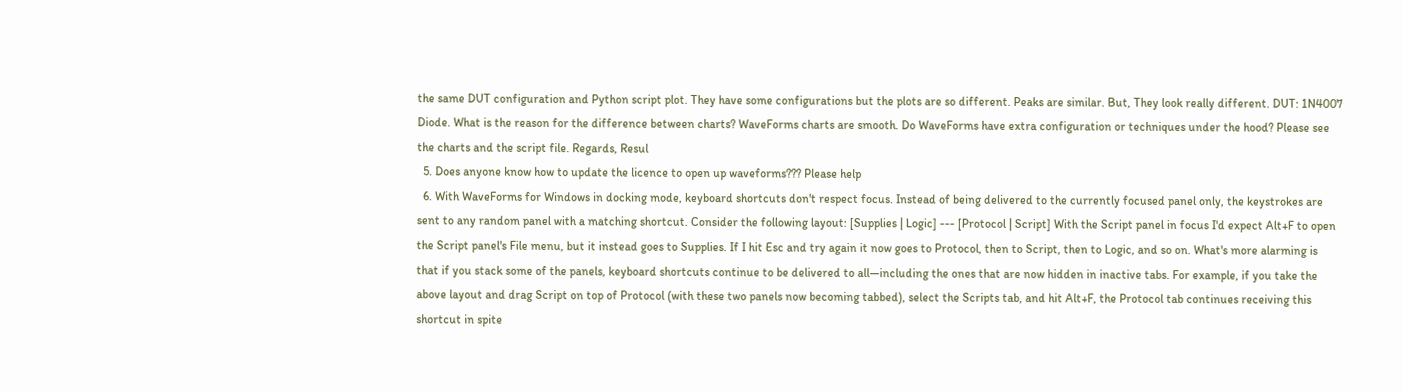the same DUT configuration and Python script plot. They have some configurations but the plots are so different. Peaks are similar. But, They look really different. DUT: 1N4007 Diode. What is the reason for the difference between charts? WaveForms charts are smooth. Do WaveForms have extra configuration or techniques under the hood? Please see the charts and the script file. Regards, Resul
  5. Does anyone know how to update the licence to open up waveforms??? Please help
  6. With WaveForms for Windows in docking mode, keyboard shortcuts don't respect focus. Instead of being delivered to the currently focused panel only, the keystrokes are sent to any random panel with a matching shortcut. Consider the following layout: [Supplies | Logic] --- [Protocol | Script] With the Script panel in focus I'd expect Alt+F to open the Script panel's File menu, but it instead goes to Supplies. If I hit Esc and try again it now goes to Protocol, then to Script, then to Logic, and so on. What's more alarming is that if you stack some of the panels, keyboard shortcuts continue to be delivered to all—including the ones that are now hidden in inactive tabs. For example, if you take the above layout and drag Script on top of Protocol (with these two panels now becoming tabbed), select the Scripts tab, and hit Alt+F, the Protocol tab continues receiving this shortcut in spite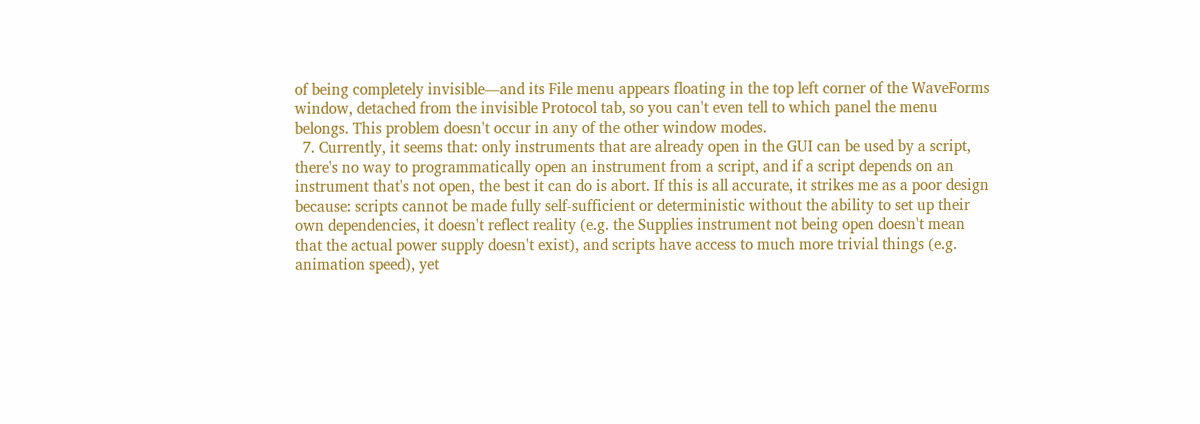of being completely invisible—and its File menu appears floating in the top left corner of the WaveForms window, detached from the invisible Protocol tab, so you can't even tell to which panel the menu belongs. This problem doesn't occur in any of the other window modes.
  7. Currently, it seems that: only instruments that are already open in the GUI can be used by a script, there's no way to programmatically open an instrument from a script, and if a script depends on an instrument that's not open, the best it can do is abort. If this is all accurate, it strikes me as a poor design because: scripts cannot be made fully self-sufficient or deterministic without the ability to set up their own dependencies, it doesn't reflect reality (e.g. the Supplies instrument not being open doesn't mean that the actual power supply doesn't exist), and scripts have access to much more trivial things (e.g. animation speed), yet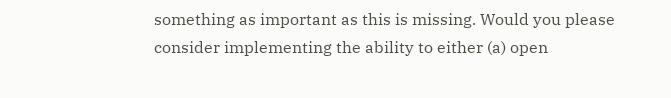something as important as this is missing. Would you please consider implementing the ability to either (a) open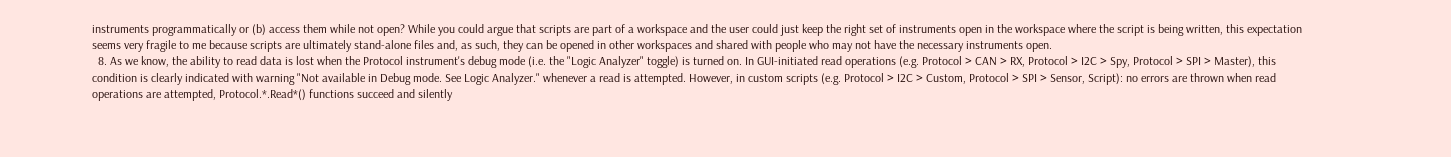instruments programmatically or (b) access them while not open? While you could argue that scripts are part of a workspace and the user could just keep the right set of instruments open in the workspace where the script is being written, this expectation seems very fragile to me because scripts are ultimately stand-alone files and, as such, they can be opened in other workspaces and shared with people who may not have the necessary instruments open.
  8. As we know, the ability to read data is lost when the Protocol instrument's debug mode (i.e. the "Logic Analyzer" toggle) is turned on. In GUI-initiated read operations (e.g. Protocol > CAN > RX, Protocol > I2C > Spy, Protocol > SPI > Master), this condition is clearly indicated with warning "Not available in Debug mode. See Logic Analyzer." whenever a read is attempted. However, in custom scripts (e.g. Protocol > I2C > Custom, Protocol > SPI > Sensor, Script): no errors are thrown when read operations are attempted, Protocol.*.Read*() functions succeed and silently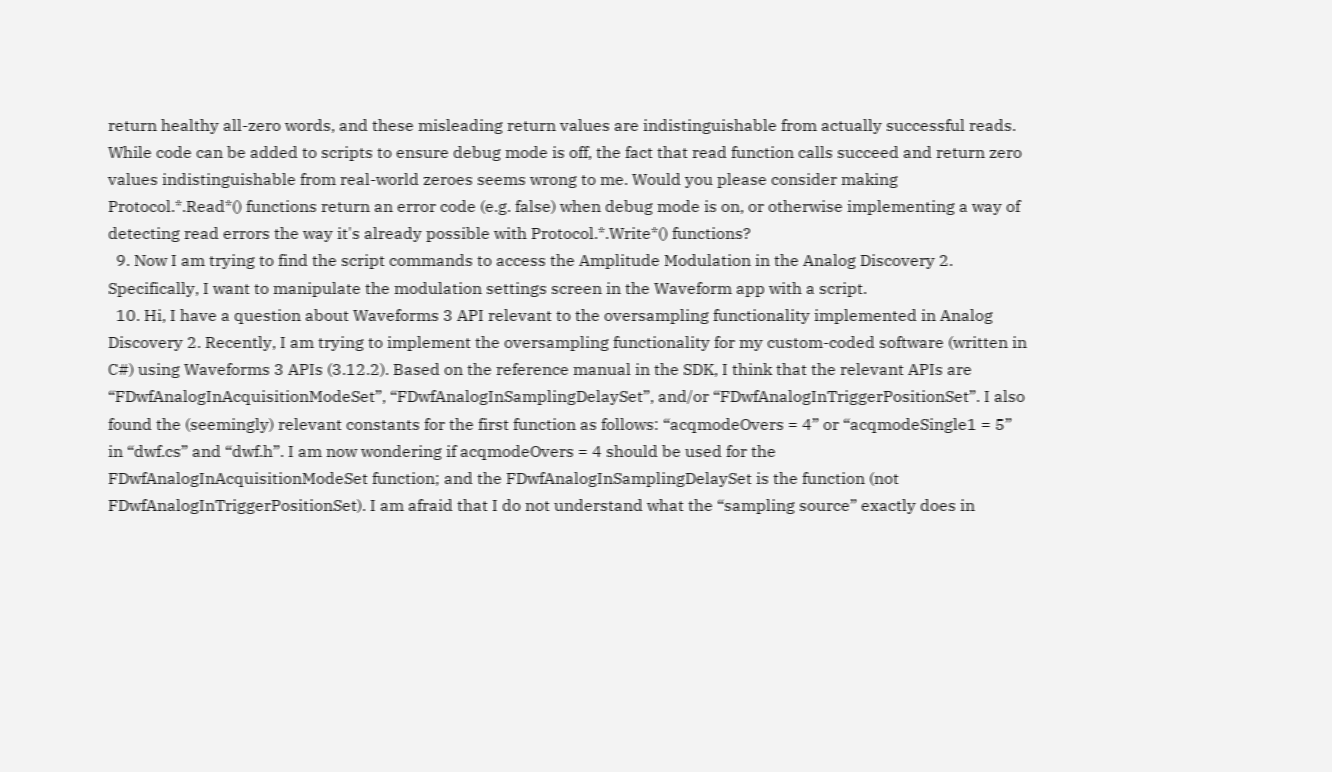return healthy all-zero words, and these misleading return values are indistinguishable from actually successful reads. While code can be added to scripts to ensure debug mode is off, the fact that read function calls succeed and return zero values indistinguishable from real-world zeroes seems wrong to me. Would you please consider making Protocol.*.Read*() functions return an error code (e.g. false) when debug mode is on, or otherwise implementing a way of detecting read errors the way it's already possible with Protocol.*.Write*() functions?
  9. Now I am trying to find the script commands to access the Amplitude Modulation in the Analog Discovery 2. Specifically, I want to manipulate the modulation settings screen in the Waveform app with a script.
  10. Hi, I have a question about Waveforms 3 API relevant to the oversampling functionality implemented in Analog Discovery 2. Recently, I am trying to implement the oversampling functionality for my custom-coded software (written in C#) using Waveforms 3 APIs (3.12.2). Based on the reference manual in the SDK, I think that the relevant APIs are “FDwfAnalogInAcquisitionModeSet”, “FDwfAnalogInSamplingDelaySet”, and/or “FDwfAnalogInTriggerPositionSet”. I also found the (seemingly) relevant constants for the first function as follows: “acqmodeOvers = 4” or “acqmodeSingle1 = 5” in “dwf.cs” and “dwf.h”. I am now wondering if acqmodeOvers = 4 should be used for the FDwfAnalogInAcquisitionModeSet function; and the FDwfAnalogInSamplingDelaySet is the function (not FDwfAnalogInTriggerPositionSet). I am afraid that I do not understand what the “sampling source” exactly does in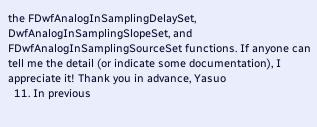the FDwfAnalogInSamplingDelaySet, DwfAnalogInSamplingSlopeSet, and FDwfAnalogInSamplingSourceSet functions. If anyone can tell me the detail (or indicate some documentation), I appreciate it! Thank you in advance, Yasuo
  11. In previous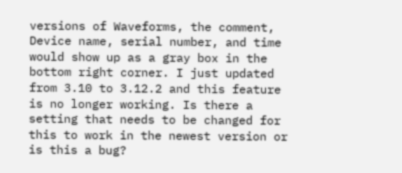versions of Waveforms, the comment, Device name, serial number, and time would show up as a gray box in the bottom right corner. I just updated from 3.10 to 3.12.2 and this feature is no longer working. Is there a setting that needs to be changed for this to work in the newest version or is this a bug?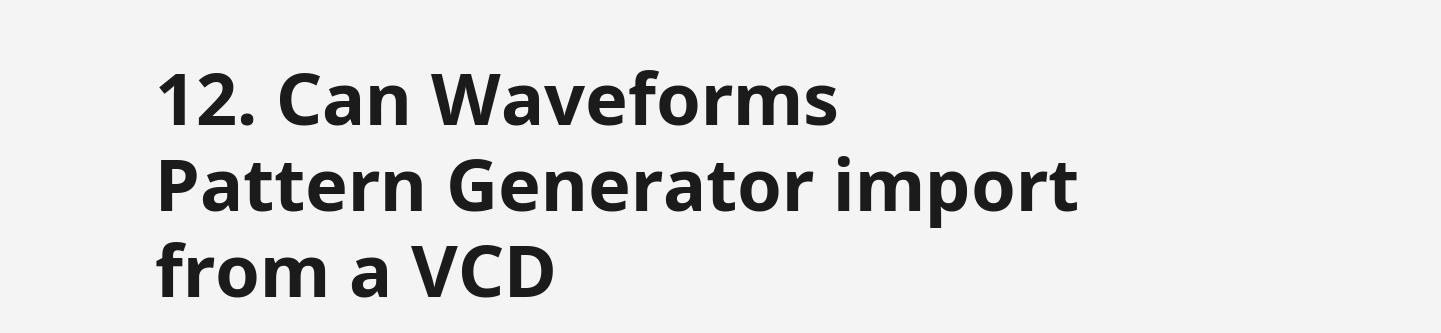12. Can Waveforms Pattern Generator import from a VCD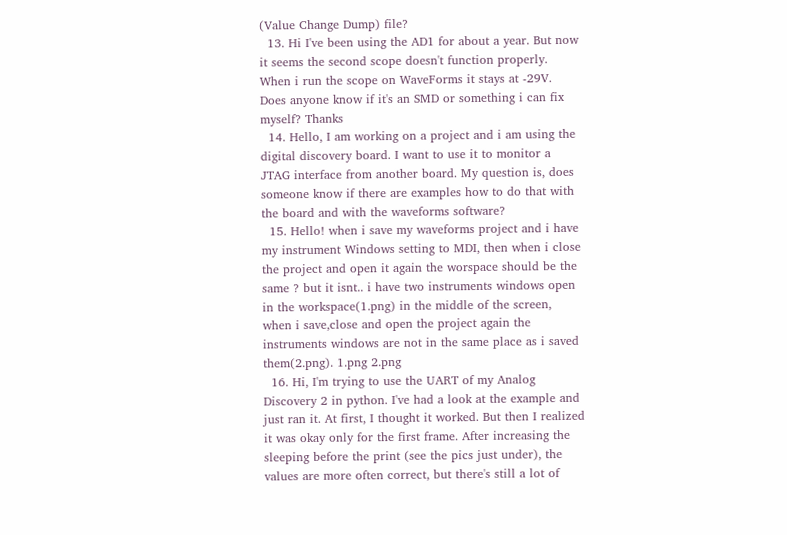(Value Change Dump) file?
  13. Hi I've been using the AD1 for about a year. But now it seems the second scope doesn't function properly. When i run the scope on WaveForms it stays at -29V. Does anyone know if it's an SMD or something i can fix myself? Thanks
  14. Hello, I am working on a project and i am using the digital discovery board. I want to use it to monitor a JTAG interface from another board. My question is, does someone know if there are examples how to do that with the board and with the waveforms software?
  15. Hello! when i save my waveforms project and i have my instrument Windows setting to MDI, then when i close the project and open it again the worspace should be the same ? but it isnt.. i have two instruments windows open in the workspace(1.png) in the middle of the screen, when i save,close and open the project again the instruments windows are not in the same place as i saved them(2.png). 1.png 2.png
  16. Hi, I'm trying to use the UART of my Analog Discovery 2 in python. I've had a look at the example and just ran it. At first, I thought it worked. But then I realized it was okay only for the first frame. After increasing the sleeping before the print (see the pics just under), the values are more often correct, but there's still a lot of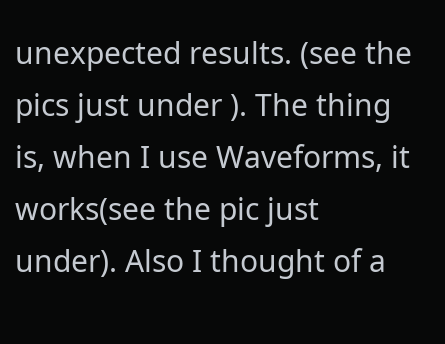unexpected results. (see the pics just under ). The thing is, when I use Waveforms, it works(see the pic just under). Also I thought of a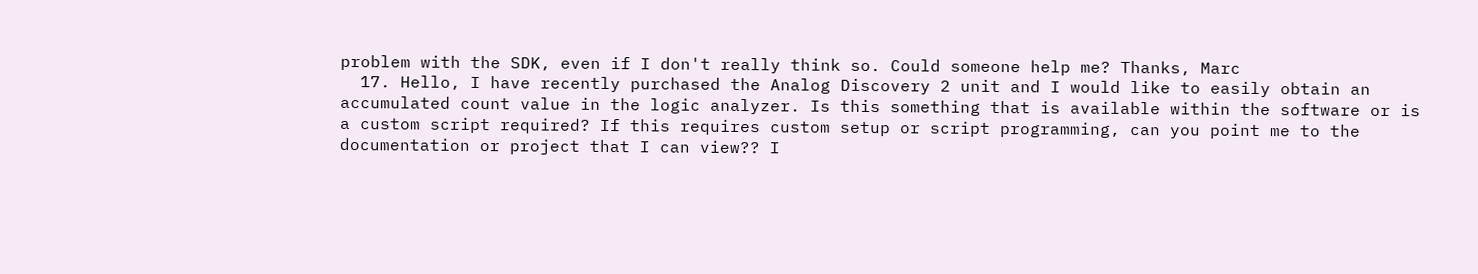problem with the SDK, even if I don't really think so. Could someone help me? Thanks, Marc
  17. Hello, I have recently purchased the Analog Discovery 2 unit and I would like to easily obtain an accumulated count value in the logic analyzer. Is this something that is available within the software or is a custom script required? If this requires custom setup or script programming, can you point me to the documentation or project that I can view?? I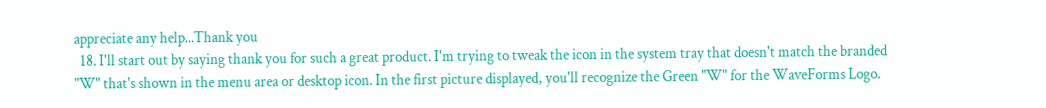appreciate any help...Thank you
  18. I'll start out by saying thank you for such a great product. I'm trying to tweak the icon in the system tray that doesn't match the branded "W" that's shown in the menu area or desktop icon. In the first picture displayed, you'll recognize the Green "W" for the WaveForms Logo.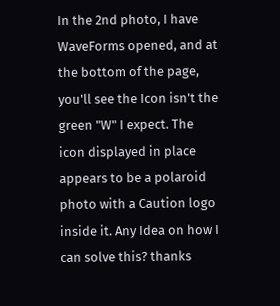In the 2nd photo, I have WaveForms opened, and at the bottom of the page, you'll see the Icon isn't the green "W" I expect. The icon displayed in place appears to be a polaroid photo with a Caution logo inside it. Any Idea on how I can solve this? thanks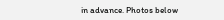in advance. Photos below